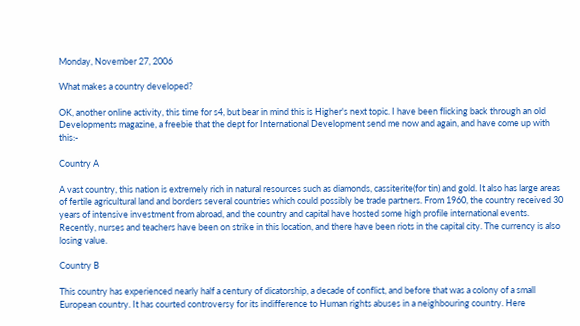Monday, November 27, 2006

What makes a country developed?

OK, another online activity, this time for s4, but bear in mind this is Higher's next topic. I have been flicking back through an old Developments magazine, a freebie that the dept for International Development send me now and again, and have come up with this:-

Country A

A vast country, this nation is extremely rich in natural resources such as diamonds, cassiterite(for tin) and gold. It also has large areas of fertile agricultural land and borders several countries which could possibly be trade partners. From 1960, the country received 30 years of intensive investment from abroad, and the country and capital have hosted some high profile international events. Recently, nurses and teachers have been on strike in this location, and there have been riots in the capital city. The currency is also losing value.

Country B

This country has experienced nearly half a century of dicatorship, a decade of conflict, and before that was a colony of a small European country. It has courted controversy for its indifference to Human rights abuses in a neighbouring country. Here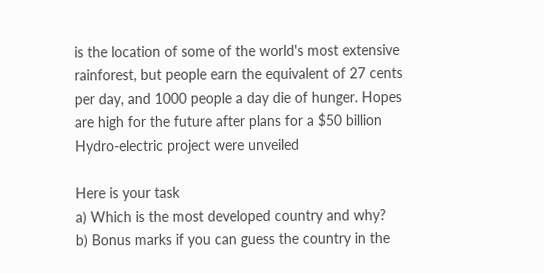is the location of some of the world's most extensive rainforest, but people earn the equivalent of 27 cents per day, and 1000 people a day die of hunger. Hopes are high for the future after plans for a $50 billion Hydro-electric project were unveiled

Here is your task
a) Which is the most developed country and why?
b) Bonus marks if you can guess the country in the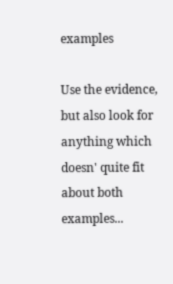examples

Use the evidence, but also look for anything which doesn' quite fit about both examples...